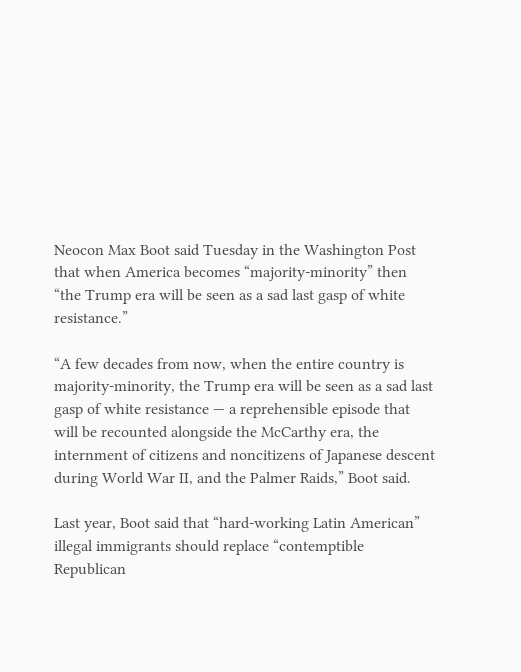Neocon Max Boot said Tuesday in the Washington Post that when America becomes “majority-minority” then “the Trump era will be seen as a sad last gasp of white resistance.”

“A few decades from now, when the entire country is majority-minority, the Trump era will be seen as a sad last gasp of white resistance — a reprehensible episode that will be recounted alongside the McCarthy era, the internment of citizens and noncitizens of Japanese descent during World War II, and the Palmer Raids,” Boot said.

Last year, Boot said that “hard-working Latin American” illegal immigrants should replace “contemptible Republican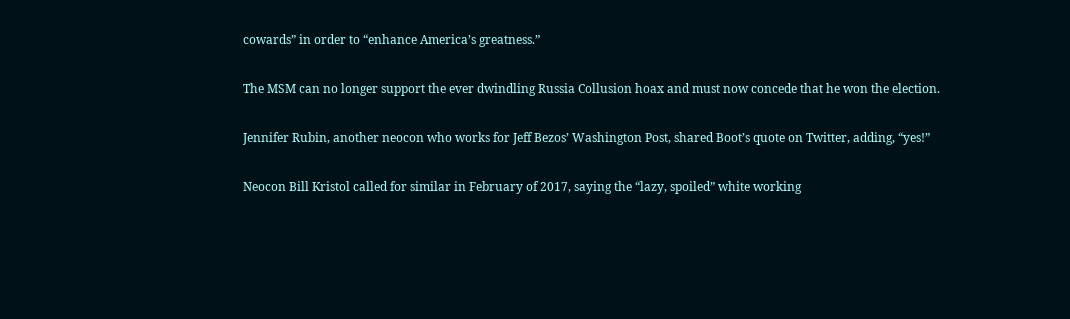cowards” in order to “enhance America’s greatness.”

The MSM can no longer support the ever dwindling Russia Collusion hoax and must now concede that he won the election.

Jennifer Rubin, another neocon who works for Jeff Bezos’ Washington Post, shared Boot’s quote on Twitter, adding, “yes!”

Neocon Bill Kristol called for similar in February of 2017, saying the “lazy, spoiled” white working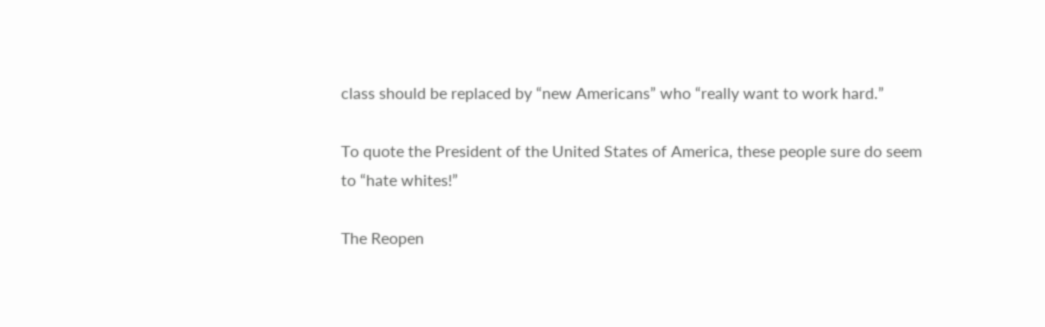class should be replaced by “new Americans” who “really want to work hard.”

To quote the President of the United States of America, these people sure do seem to “hate whites!”

The Reopen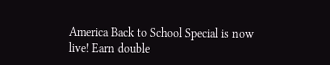America Back to School Special is now live! Earn double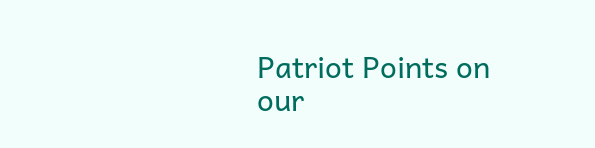Patriot Points on our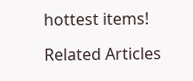hottest items!

Related Articles